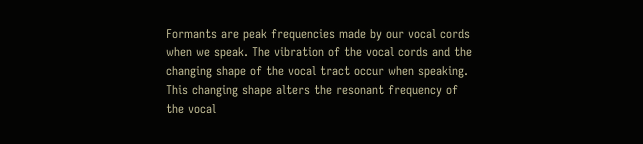Formants are peak frequencies made by our vocal cords when we speak. The vibration of the vocal cords and the changing shape of the vocal tract occur when speaking. This changing shape alters the resonant frequency of the vocal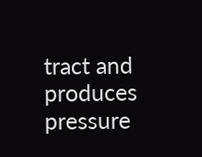tract and produces pressure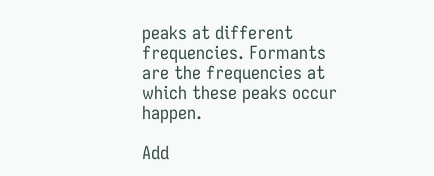peaks at different frequencies. Formants are the frequencies at which these peaks occur happen.

Add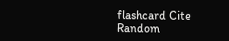flashcard Cite Random